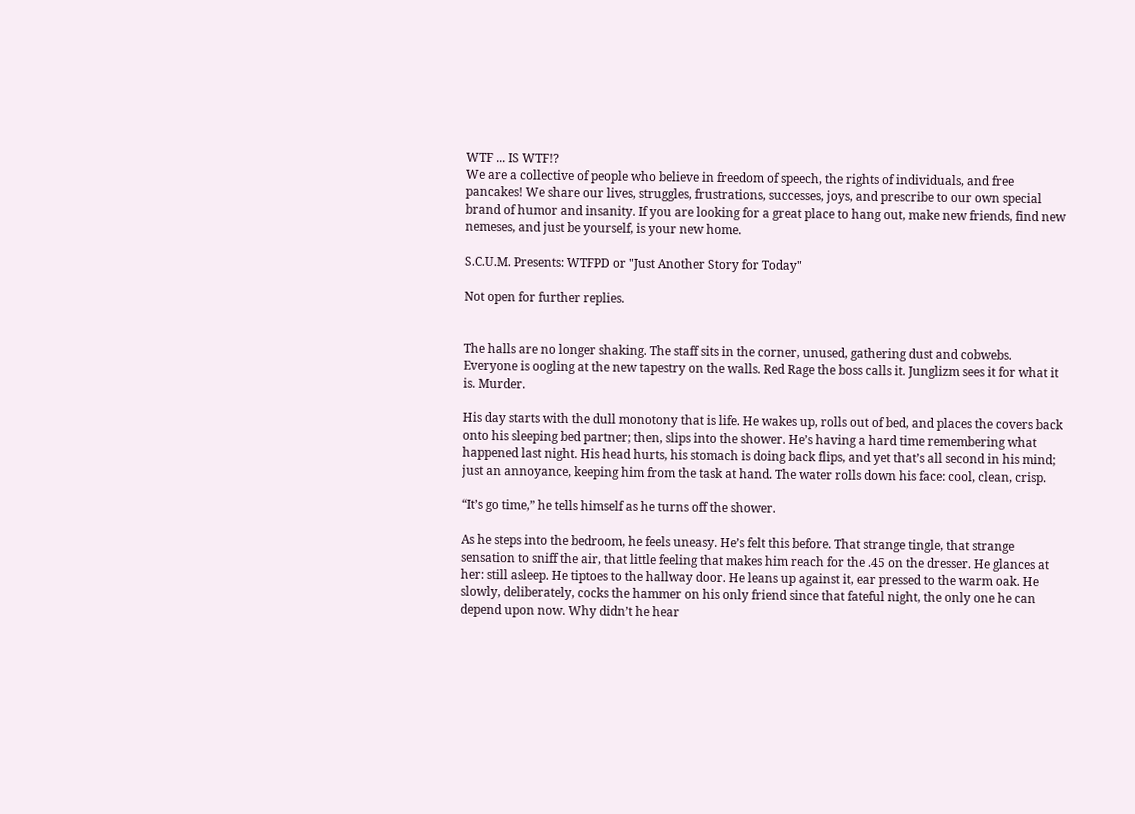WTF ... IS WTF!?
We are a collective of people who believe in freedom of speech, the rights of individuals, and free pancakes! We share our lives, struggles, frustrations, successes, joys, and prescribe to our own special brand of humor and insanity. If you are looking for a great place to hang out, make new friends, find new nemeses, and just be yourself, is your new home.

S.C.U.M. Presents: WTFPD or "Just Another Story for Today"

Not open for further replies.


The halls are no longer shaking. The staff sits in the corner, unused, gathering dust and cobwebs. Everyone is oogling at the new tapestry on the walls. Red Rage the boss calls it. Junglizm sees it for what it is. Murder.

His day starts with the dull monotony that is life. He wakes up, rolls out of bed, and places the covers back onto his sleeping bed partner; then, slips into the shower. He’s having a hard time remembering what happened last night. His head hurts, his stomach is doing back flips, and yet that’s all second in his mind; just an annoyance, keeping him from the task at hand. The water rolls down his face: cool, clean, crisp.

“It’s go time,” he tells himself as he turns off the shower.

As he steps into the bedroom, he feels uneasy. He’s felt this before. That strange tingle, that strange sensation to sniff the air, that little feeling that makes him reach for the .45 on the dresser. He glances at her: still asleep. He tiptoes to the hallway door. He leans up against it, ear pressed to the warm oak. He slowly, deliberately, cocks the hammer on his only friend since that fateful night, the only one he can depend upon now. Why didn’t he hear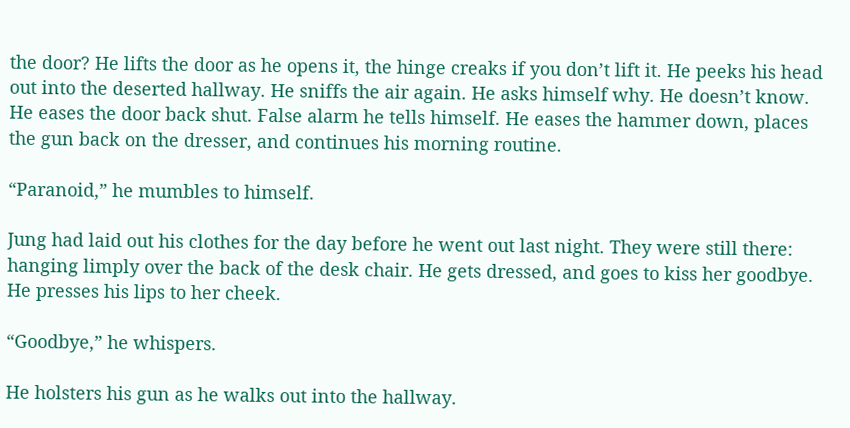the door? He lifts the door as he opens it, the hinge creaks if you don’t lift it. He peeks his head out into the deserted hallway. He sniffs the air again. He asks himself why. He doesn’t know. He eases the door back shut. False alarm he tells himself. He eases the hammer down, places the gun back on the dresser, and continues his morning routine.

“Paranoid,” he mumbles to himself.

Jung had laid out his clothes for the day before he went out last night. They were still there: hanging limply over the back of the desk chair. He gets dressed, and goes to kiss her goodbye. He presses his lips to her cheek.

“Goodbye,” he whispers.

He holsters his gun as he walks out into the hallway.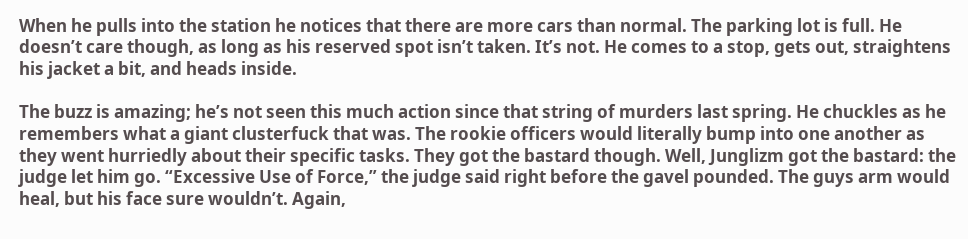When he pulls into the station he notices that there are more cars than normal. The parking lot is full. He doesn’t care though, as long as his reserved spot isn’t taken. It’s not. He comes to a stop, gets out, straightens his jacket a bit, and heads inside.

The buzz is amazing; he’s not seen this much action since that string of murders last spring. He chuckles as he remembers what a giant clusterfuck that was. The rookie officers would literally bump into one another as they went hurriedly about their specific tasks. They got the bastard though. Well, Junglizm got the bastard: the judge let him go. “Excessive Use of Force,” the judge said right before the gavel pounded. The guys arm would heal, but his face sure wouldn’t. Again,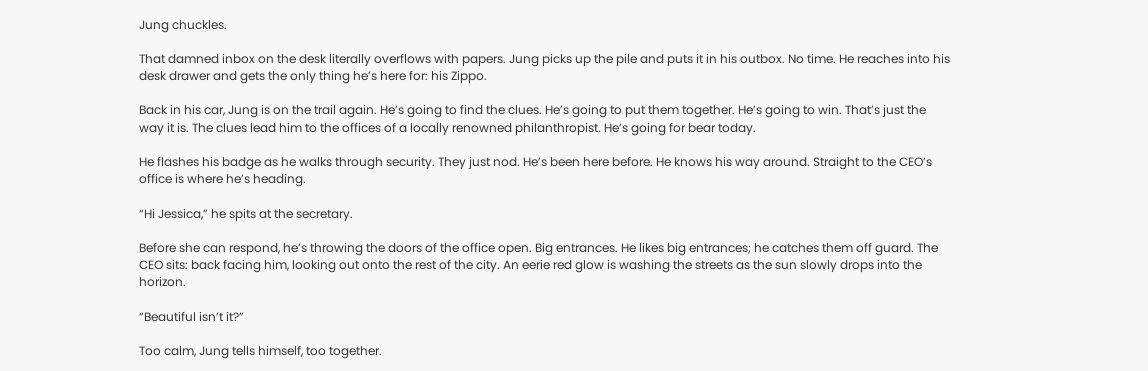Jung chuckles.

That damned inbox on the desk literally overflows with papers. Jung picks up the pile and puts it in his outbox. No time. He reaches into his desk drawer and gets the only thing he’s here for: his Zippo.

Back in his car, Jung is on the trail again. He’s going to find the clues. He’s going to put them together. He’s going to win. That’s just the way it is. The clues lead him to the offices of a locally renowned philanthropist. He’s going for bear today.

He flashes his badge as he walks through security. They just nod. He’s been here before. He knows his way around. Straight to the CEO’s office is where he’s heading.

“Hi Jessica,” he spits at the secretary.

Before she can respond, he’s throwing the doors of the office open. Big entrances. He likes big entrances; he catches them off guard. The CEO sits: back facing him, looking out onto the rest of the city. An eerie red glow is washing the streets as the sun slowly drops into the horizon.

“Beautiful isn’t it?”

Too calm, Jung tells himself, too together.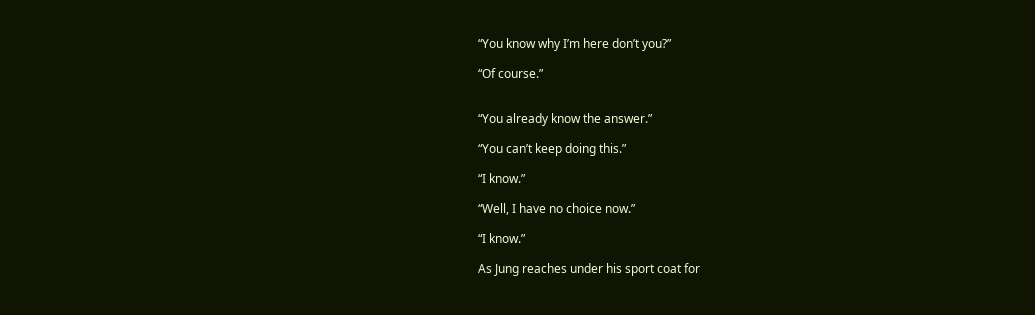“You know why I’m here don’t you?”

“Of course.”


“You already know the answer.”

“You can’t keep doing this.”

“I know.”

“Well, I have no choice now.”

“I know.”

As Jung reaches under his sport coat for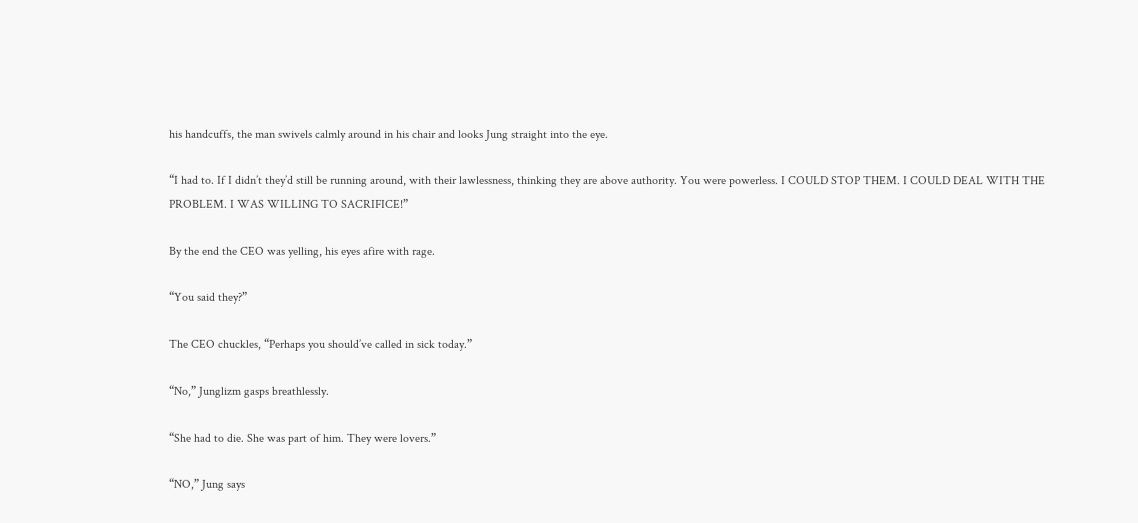his handcuffs, the man swivels calmly around in his chair and looks Jung straight into the eye.

“I had to. If I didn’t they’d still be running around, with their lawlessness, thinking they are above authority. You were powerless. I COULD STOP THEM. I COULD DEAL WITH THE PROBLEM. I WAS WILLING TO SACRIFICE!”

By the end the CEO was yelling, his eyes afire with rage.

“You said they?”

The CEO chuckles, “Perhaps you should’ve called in sick today.”

“No,” Junglizm gasps breathlessly.

“She had to die. She was part of him. They were lovers.”

“NO,” Jung says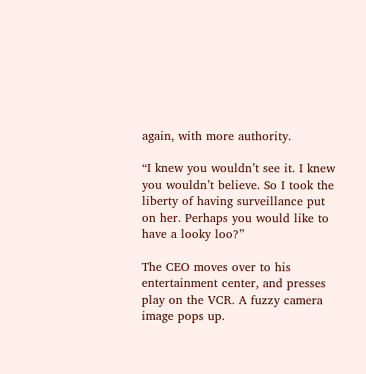again, with more authority.

“I knew you wouldn’t see it. I knew you wouldn’t believe. So I took the liberty of having surveillance put on her. Perhaps you would like to have a looky loo?”

The CEO moves over to his entertainment center, and presses play on the VCR. A fuzzy camera image pops up.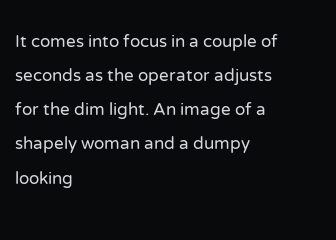It comes into focus in a couple of seconds as the operator adjusts for the dim light. An image of a shapely woman and a dumpy looking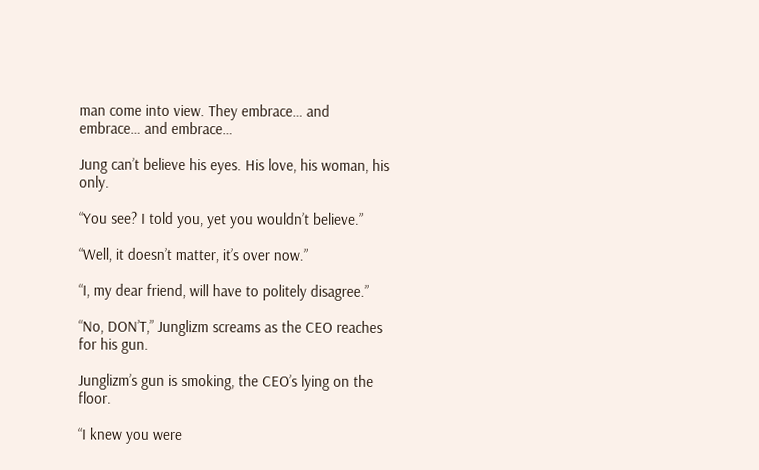man come into view. They embrace… and embrace… and embrace…

Jung can’t believe his eyes. His love, his woman, his only.

“You see? I told you, yet you wouldn’t believe.”

“Well, it doesn’t matter, it’s over now.”

“I, my dear friend, will have to politely disagree.”

“No, DON’T,” Junglizm screams as the CEO reaches for his gun.

Junglizm’s gun is smoking, the CEO’s lying on the floor.

“I knew you were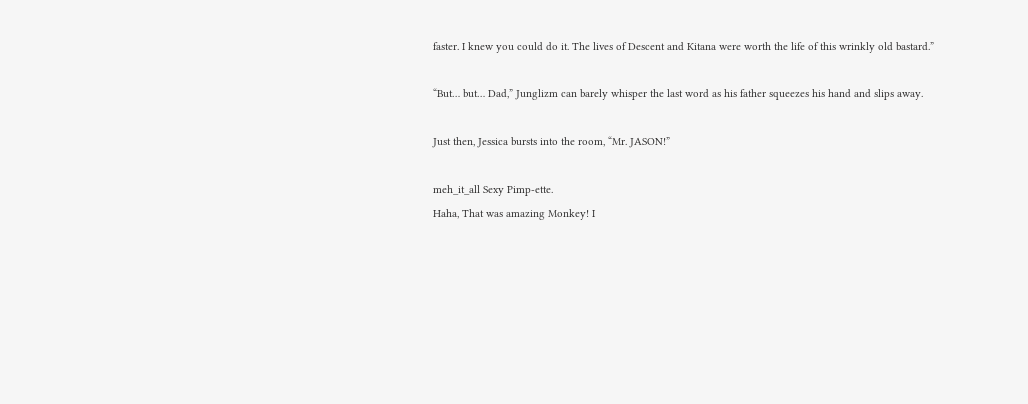faster. I knew you could do it. The lives of Descent and Kitana were worth the life of this wrinkly old bastard.”

“But… but… Dad,” Junglizm can barely whisper the last word as his father squeezes his hand and slips away.

Just then, Jessica bursts into the room, “Mr. JASON!”

meh_it_all Sexy Pimp-ette.
Haha, That was amazing Monkey! I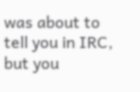was about to tell you in IRC, but you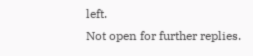left.
Not open for further replies.